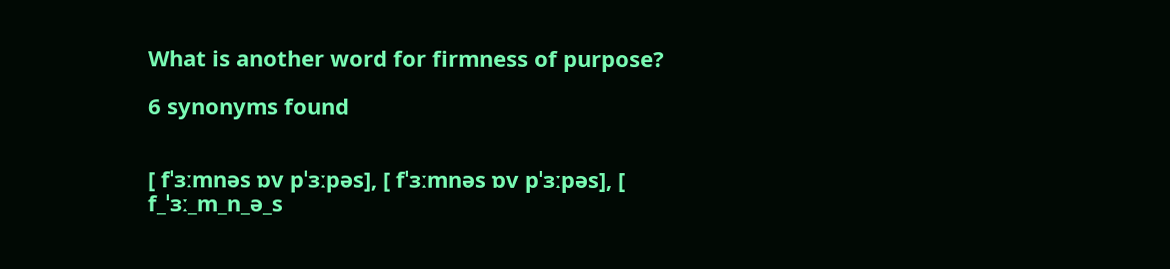What is another word for firmness of purpose?

6 synonyms found


[ fˈɜːmnəs ɒv pˈɜːpəs], [ fˈɜːmnəs ɒv pˈɜːpəs], [ f_ˈɜː_m_n_ə_s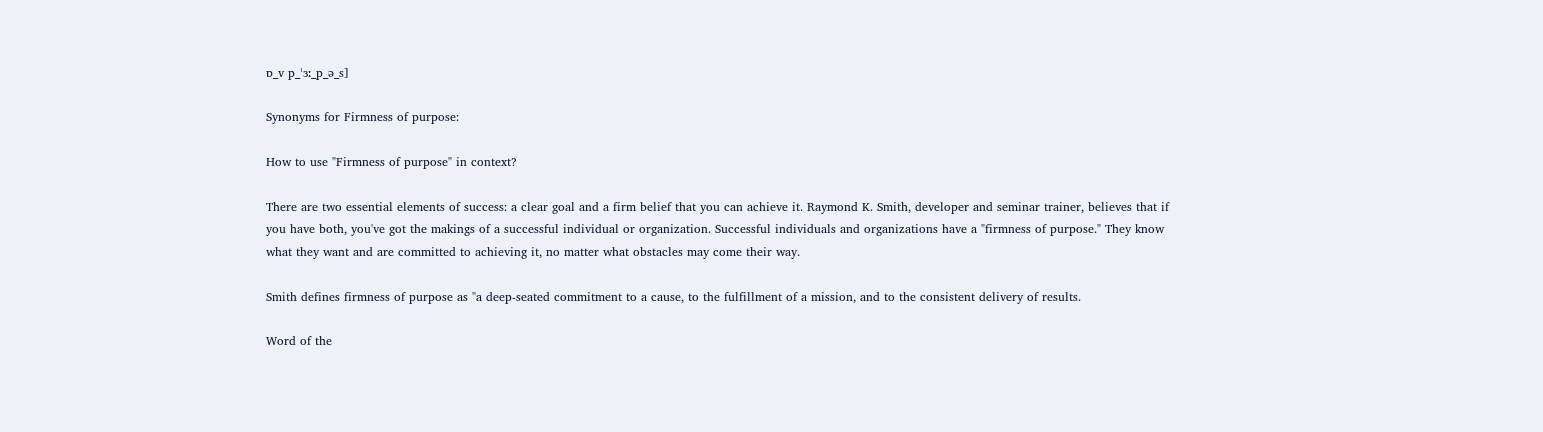ɒ_v p_ˈɜː_p_ə_s]

Synonyms for Firmness of purpose:

How to use "Firmness of purpose" in context?

There are two essential elements of success: a clear goal and a firm belief that you can achieve it. Raymond K. Smith, developer and seminar trainer, believes that if you have both, you've got the makings of a successful individual or organization. Successful individuals and organizations have a "firmness of purpose." They know what they want and are committed to achieving it, no matter what obstacles may come their way.

Smith defines firmness of purpose as "a deep-seated commitment to a cause, to the fulfillment of a mission, and to the consistent delivery of results.

Word of the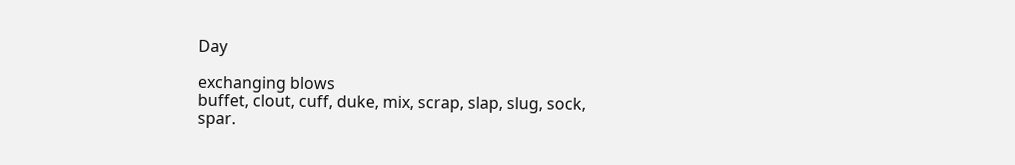Day

exchanging blows
buffet, clout, cuff, duke, mix, scrap, slap, slug, sock, spar.